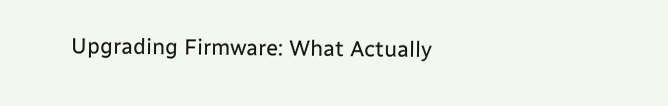Upgrading Firmware: What Actually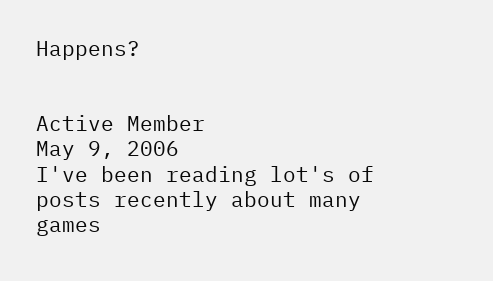Happens?


Active Member
May 9, 2006
I've been reading lot's of posts recently about many games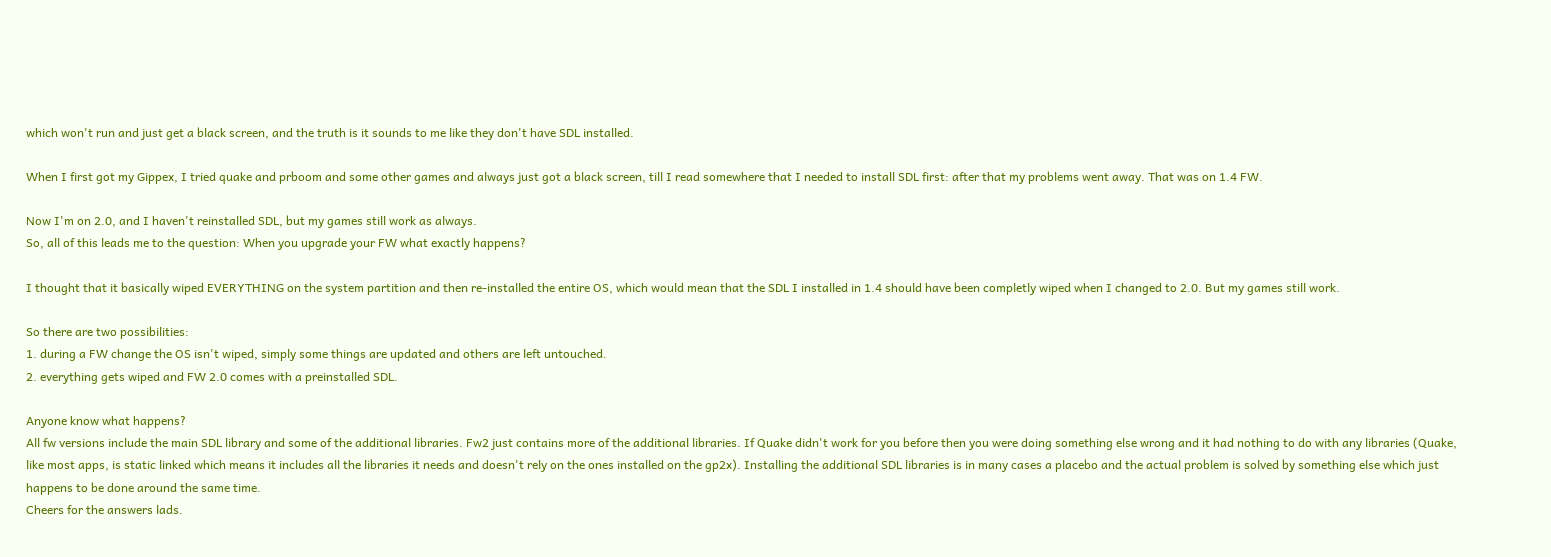which won't run and just get a black screen, and the truth is it sounds to me like they don't have SDL installed.

When I first got my Gippex, I tried quake and prboom and some other games and always just got a black screen, till I read somewhere that I needed to install SDL first: after that my problems went away. That was on 1.4 FW.

Now I'm on 2.0, and I haven't reinstalled SDL, but my games still work as always.
So, all of this leads me to the question: When you upgrade your FW what exactly happens?

I thought that it basically wiped EVERYTHING on the system partition and then re-installed the entire OS, which would mean that the SDL I installed in 1.4 should have been completly wiped when I changed to 2.0. But my games still work.

So there are two possibilities:
1. during a FW change the OS isn't wiped, simply some things are updated and others are left untouched.
2. everything gets wiped and FW 2.0 comes with a preinstalled SDL.

Anyone know what happens?
All fw versions include the main SDL library and some of the additional libraries. Fw2 just contains more of the additional libraries. If Quake didn't work for you before then you were doing something else wrong and it had nothing to do with any libraries (Quake, like most apps, is static linked which means it includes all the libraries it needs and doesn't rely on the ones installed on the gp2x). Installing the additional SDL libraries is in many cases a placebo and the actual problem is solved by something else which just happens to be done around the same time.
Cheers for the answers lads.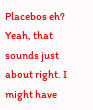Placebos eh? Yeah, that sounds just about right. I might have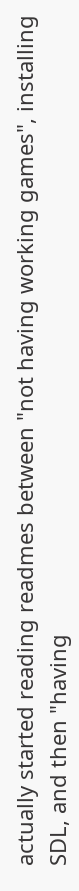actually started reading readmes between "not having working games", installing SDL, and then "having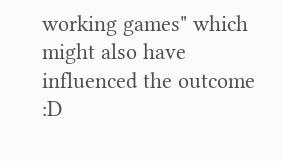working games" which might also have influenced the outcome :D